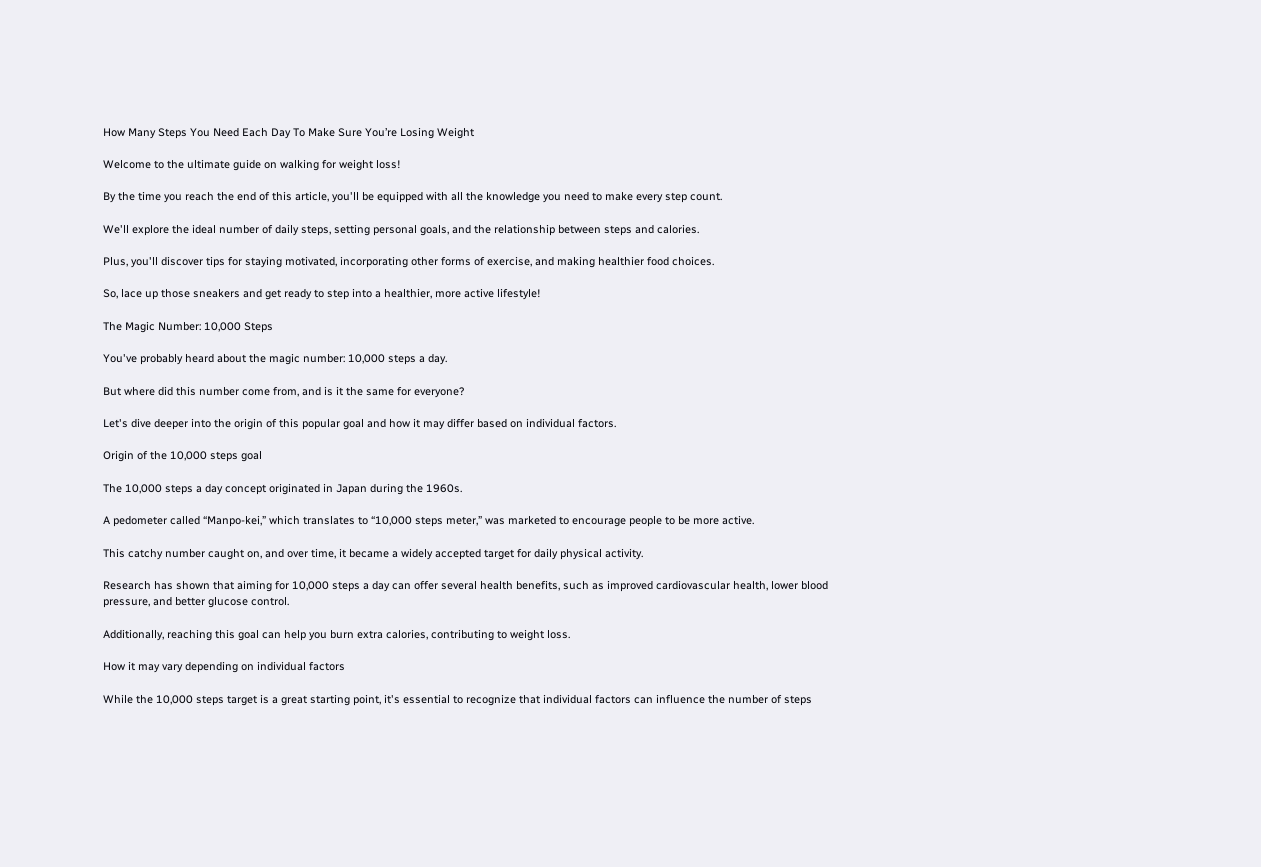How Many Steps You Need Each Day To Make Sure You’re Losing Weight

Welcome to the ultimate guide on walking for weight loss!

By the time you reach the end of this article, you'll be equipped with all the knowledge you need to make every step count.

We'll explore the ideal number of daily steps, setting personal goals, and the relationship between steps and calories.

Plus, you'll discover tips for staying motivated, incorporating other forms of exercise, and making healthier food choices.

So, lace up those sneakers and get ready to step into a healthier, more active lifestyle!

The Magic Number: 10,000 Steps

You've probably heard about the magic number: 10,000 steps a day.

But where did this number come from, and is it the same for everyone?

Let's dive deeper into the origin of this popular goal and how it may differ based on individual factors.

Origin of the 10,000 steps goal

The 10,000 steps a day concept originated in Japan during the 1960s.

A pedometer called “Manpo-kei,” which translates to “10,000 steps meter,” was marketed to encourage people to be more active.

This catchy number caught on, and over time, it became a widely accepted target for daily physical activity.

Research has shown that aiming for 10,000 steps a day can offer several health benefits, such as improved cardiovascular health, lower blood pressure, and better glucose control.

Additionally, reaching this goal can help you burn extra calories, contributing to weight loss.

How it may vary depending on individual factors

While the 10,000 steps target is a great starting point, it's essential to recognize that individual factors can influence the number of steps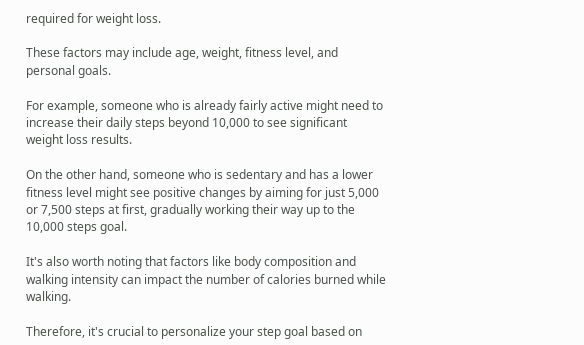required for weight loss.

These factors may include age, weight, fitness level, and personal goals.

For example, someone who is already fairly active might need to increase their daily steps beyond 10,000 to see significant weight loss results.

On the other hand, someone who is sedentary and has a lower fitness level might see positive changes by aiming for just 5,000 or 7,500 steps at first, gradually working their way up to the 10,000 steps goal.

It's also worth noting that factors like body composition and walking intensity can impact the number of calories burned while walking.

Therefore, it's crucial to personalize your step goal based on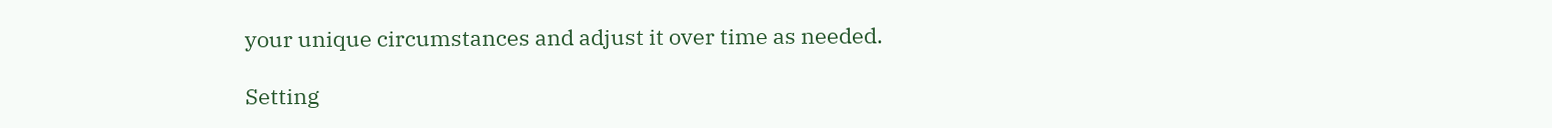your unique circumstances and adjust it over time as needed.

Setting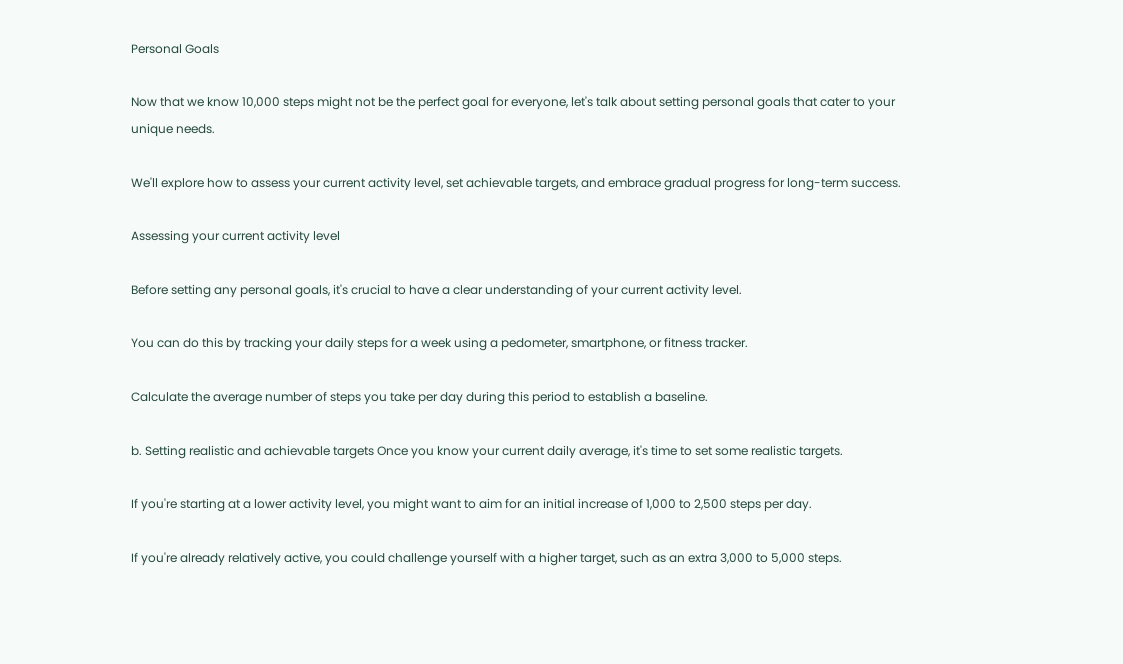Personal Goals

Now that we know 10,000 steps might not be the perfect goal for everyone, let's talk about setting personal goals that cater to your unique needs.

We'll explore how to assess your current activity level, set achievable targets, and embrace gradual progress for long-term success.

Assessing your current activity level

Before setting any personal goals, it's crucial to have a clear understanding of your current activity level.

You can do this by tracking your daily steps for a week using a pedometer, smartphone, or fitness tracker.

Calculate the average number of steps you take per day during this period to establish a baseline.

b. Setting realistic and achievable targets Once you know your current daily average, it's time to set some realistic targets.

If you're starting at a lower activity level, you might want to aim for an initial increase of 1,000 to 2,500 steps per day.

If you're already relatively active, you could challenge yourself with a higher target, such as an extra 3,000 to 5,000 steps.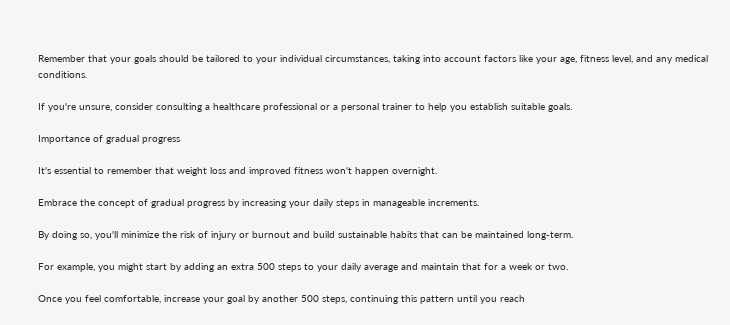Remember that your goals should be tailored to your individual circumstances, taking into account factors like your age, fitness level, and any medical conditions.

If you're unsure, consider consulting a healthcare professional or a personal trainer to help you establish suitable goals.

Importance of gradual progress

It's essential to remember that weight loss and improved fitness won't happen overnight.

Embrace the concept of gradual progress by increasing your daily steps in manageable increments.

By doing so, you'll minimize the risk of injury or burnout and build sustainable habits that can be maintained long-term.

For example, you might start by adding an extra 500 steps to your daily average and maintain that for a week or two.

Once you feel comfortable, increase your goal by another 500 steps, continuing this pattern until you reach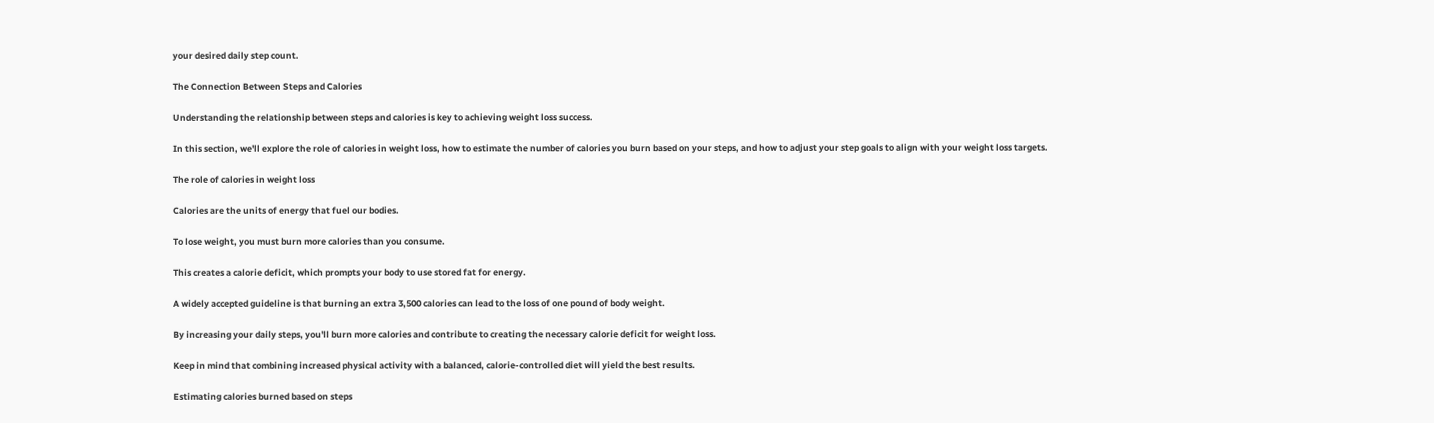your desired daily step count.

The Connection Between Steps and Calories

Understanding the relationship between steps and calories is key to achieving weight loss success.

In this section, we'll explore the role of calories in weight loss, how to estimate the number of calories you burn based on your steps, and how to adjust your step goals to align with your weight loss targets.

The role of calories in weight loss

Calories are the units of energy that fuel our bodies.

To lose weight, you must burn more calories than you consume.

This creates a calorie deficit, which prompts your body to use stored fat for energy.

A widely accepted guideline is that burning an extra 3,500 calories can lead to the loss of one pound of body weight.

By increasing your daily steps, you'll burn more calories and contribute to creating the necessary calorie deficit for weight loss.

Keep in mind that combining increased physical activity with a balanced, calorie-controlled diet will yield the best results.

Estimating calories burned based on steps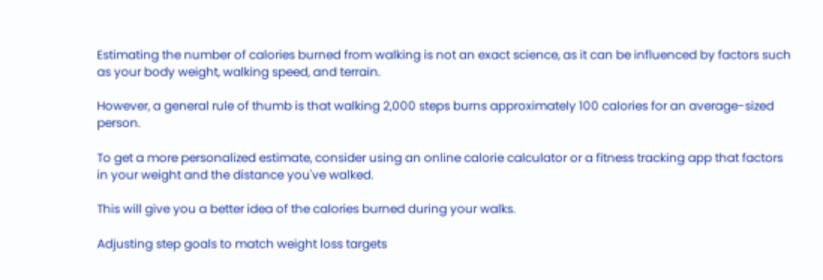Estimating the number of calories burned from walking is not an exact science, as it can be influenced by factors such as your body weight, walking speed, and terrain.

However, a general rule of thumb is that walking 2,000 steps burns approximately 100 calories for an average-sized person.

To get a more personalized estimate, consider using an online calorie calculator or a fitness tracking app that factors in your weight and the distance you've walked.

This will give you a better idea of the calories burned during your walks.

Adjusting step goals to match weight loss targets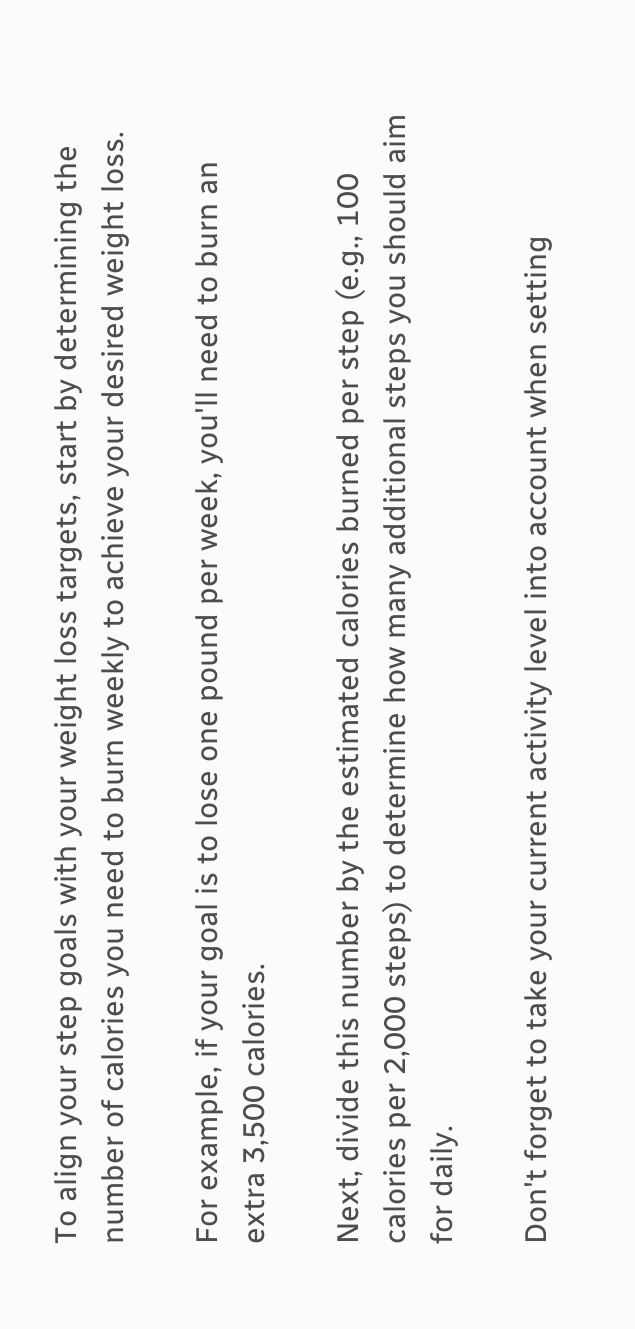To align your step goals with your weight loss targets, start by determining the number of calories you need to burn weekly to achieve your desired weight loss.

For example, if your goal is to lose one pound per week, you'll need to burn an extra 3,500 calories.

Next, divide this number by the estimated calories burned per step (e.g., 100 calories per 2,000 steps) to determine how many additional steps you should aim for daily.

Don't forget to take your current activity level into account when setting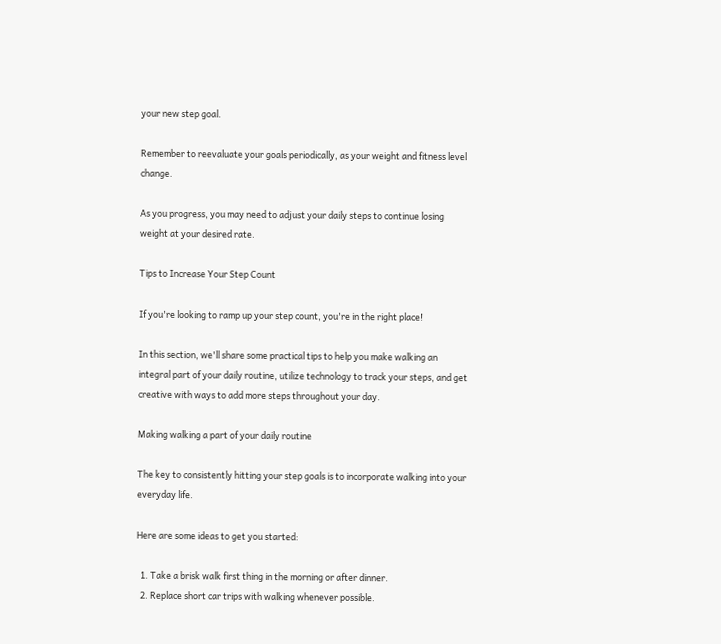your new step goal.

Remember to reevaluate your goals periodically, as your weight and fitness level change.

As you progress, you may need to adjust your daily steps to continue losing weight at your desired rate.

Tips to Increase Your Step Count

If you're looking to ramp up your step count, you're in the right place!

In this section, we'll share some practical tips to help you make walking an integral part of your daily routine, utilize technology to track your steps, and get creative with ways to add more steps throughout your day.

Making walking a part of your daily routine

The key to consistently hitting your step goals is to incorporate walking into your everyday life.

Here are some ideas to get you started:

  1. Take a brisk walk first thing in the morning or after dinner.
  2. Replace short car trips with walking whenever possible.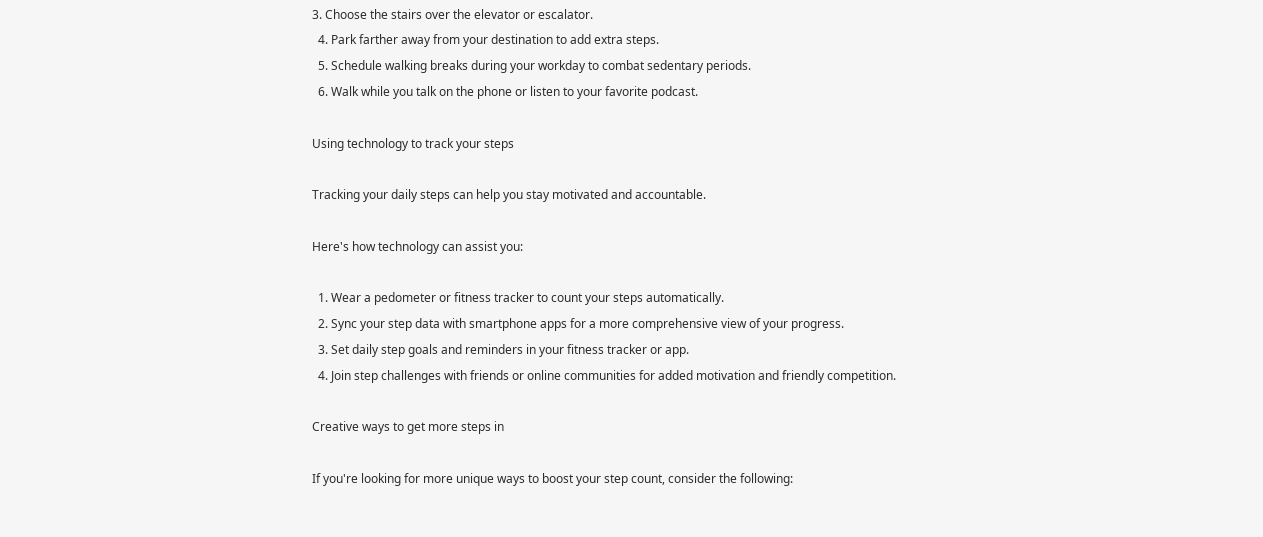3. Choose the stairs over the elevator or escalator.
  4. Park farther away from your destination to add extra steps.
  5. Schedule walking breaks during your workday to combat sedentary periods.
  6. Walk while you talk on the phone or listen to your favorite podcast.

Using technology to track your steps

Tracking your daily steps can help you stay motivated and accountable.

Here's how technology can assist you:

  1. Wear a pedometer or fitness tracker to count your steps automatically.
  2. Sync your step data with smartphone apps for a more comprehensive view of your progress.
  3. Set daily step goals and reminders in your fitness tracker or app.
  4. Join step challenges with friends or online communities for added motivation and friendly competition.

Creative ways to get more steps in

If you're looking for more unique ways to boost your step count, consider the following: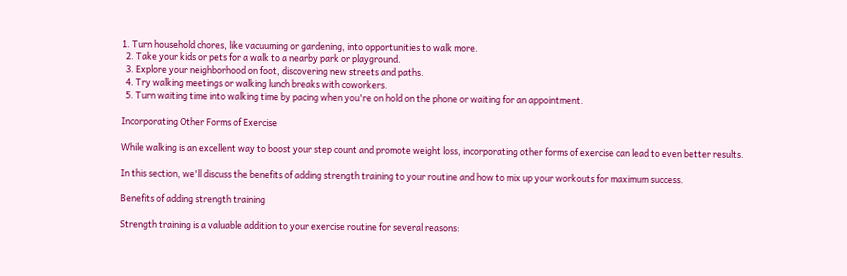1. Turn household chores, like vacuuming or gardening, into opportunities to walk more.
  2. Take your kids or pets for a walk to a nearby park or playground.
  3. Explore your neighborhood on foot, discovering new streets and paths.
  4. Try walking meetings or walking lunch breaks with coworkers.
  5. Turn waiting time into walking time by pacing when you're on hold on the phone or waiting for an appointment.

Incorporating Other Forms of Exercise

While walking is an excellent way to boost your step count and promote weight loss, incorporating other forms of exercise can lead to even better results.

In this section, we'll discuss the benefits of adding strength training to your routine and how to mix up your workouts for maximum success.

Benefits of adding strength training

Strength training is a valuable addition to your exercise routine for several reasons: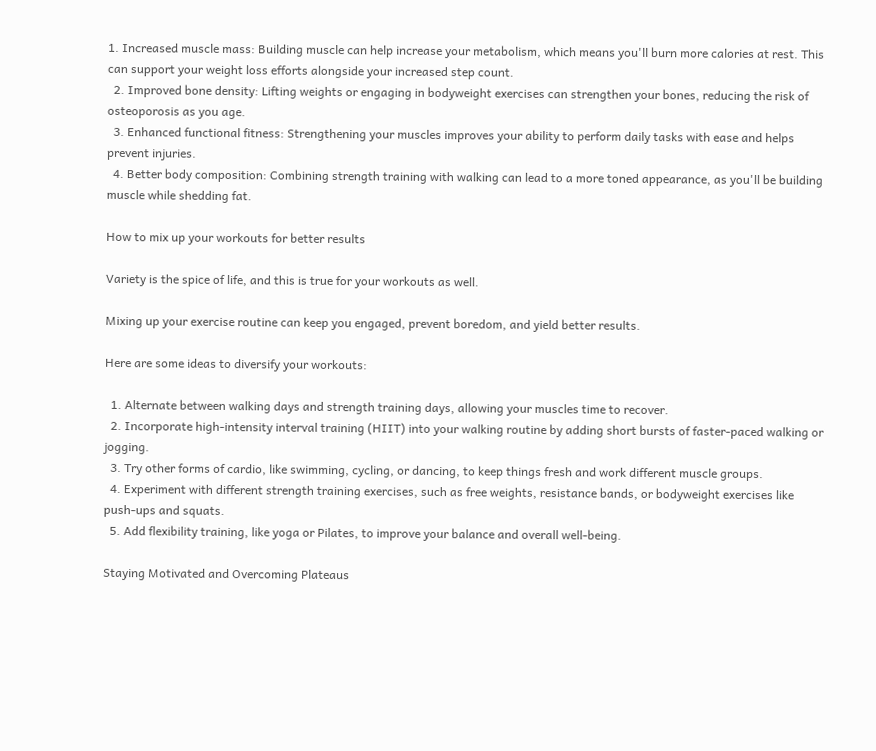1. Increased muscle mass: Building muscle can help increase your metabolism, which means you'll burn more calories at rest. This can support your weight loss efforts alongside your increased step count.
  2. Improved bone density: Lifting weights or engaging in bodyweight exercises can strengthen your bones, reducing the risk of osteoporosis as you age.
  3. Enhanced functional fitness: Strengthening your muscles improves your ability to perform daily tasks with ease and helps prevent injuries.
  4. Better body composition: Combining strength training with walking can lead to a more toned appearance, as you'll be building muscle while shedding fat.

How to mix up your workouts for better results

Variety is the spice of life, and this is true for your workouts as well.

Mixing up your exercise routine can keep you engaged, prevent boredom, and yield better results.

Here are some ideas to diversify your workouts:

  1. Alternate between walking days and strength training days, allowing your muscles time to recover.
  2. Incorporate high-intensity interval training (HIIT) into your walking routine by adding short bursts of faster-paced walking or jogging.
  3. Try other forms of cardio, like swimming, cycling, or dancing, to keep things fresh and work different muscle groups.
  4. Experiment with different strength training exercises, such as free weights, resistance bands, or bodyweight exercises like push-ups and squats.
  5. Add flexibility training, like yoga or Pilates, to improve your balance and overall well-being.

Staying Motivated and Overcoming Plateaus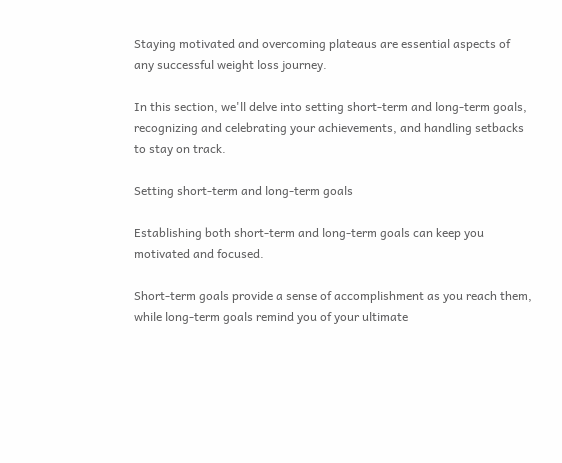Staying motivated and overcoming plateaus are essential aspects of any successful weight loss journey.

In this section, we'll delve into setting short-term and long-term goals, recognizing and celebrating your achievements, and handling setbacks to stay on track.

Setting short-term and long-term goals

Establishing both short-term and long-term goals can keep you motivated and focused.

Short-term goals provide a sense of accomplishment as you reach them, while long-term goals remind you of your ultimate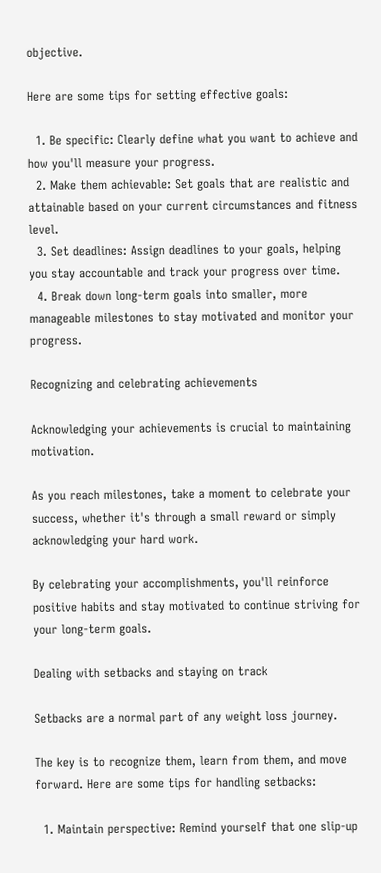objective.

Here are some tips for setting effective goals:

  1. Be specific: Clearly define what you want to achieve and how you'll measure your progress.
  2. Make them achievable: Set goals that are realistic and attainable based on your current circumstances and fitness level.
  3. Set deadlines: Assign deadlines to your goals, helping you stay accountable and track your progress over time.
  4. Break down long-term goals into smaller, more manageable milestones to stay motivated and monitor your progress.

Recognizing and celebrating achievements

Acknowledging your achievements is crucial to maintaining motivation.

As you reach milestones, take a moment to celebrate your success, whether it's through a small reward or simply acknowledging your hard work.

By celebrating your accomplishments, you'll reinforce positive habits and stay motivated to continue striving for your long-term goals.

Dealing with setbacks and staying on track

Setbacks are a normal part of any weight loss journey.

The key is to recognize them, learn from them, and move forward. Here are some tips for handling setbacks:

  1. Maintain perspective: Remind yourself that one slip-up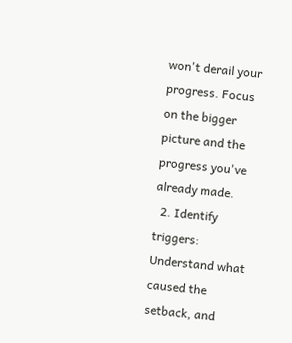won't derail your progress. Focus on the bigger picture and the progress you've already made.
  2. Identify triggers: Understand what caused the setback, and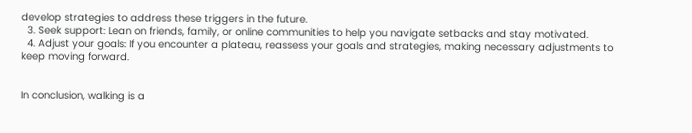develop strategies to address these triggers in the future.
  3. Seek support: Lean on friends, family, or online communities to help you navigate setbacks and stay motivated.
  4. Adjust your goals: If you encounter a plateau, reassess your goals and strategies, making necessary adjustments to keep moving forward.


In conclusion, walking is a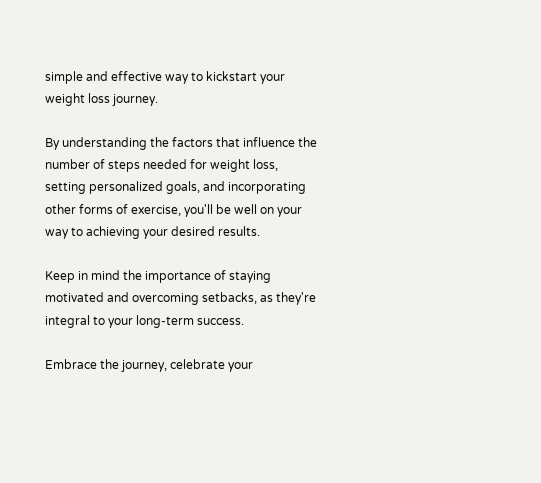simple and effective way to kickstart your weight loss journey.

By understanding the factors that influence the number of steps needed for weight loss, setting personalized goals, and incorporating other forms of exercise, you'll be well on your way to achieving your desired results.

Keep in mind the importance of staying motivated and overcoming setbacks, as they're integral to your long-term success.

Embrace the journey, celebrate your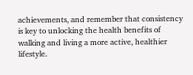achievements, and remember that consistency is key to unlocking the health benefits of walking and living a more active, healthier lifestyle.